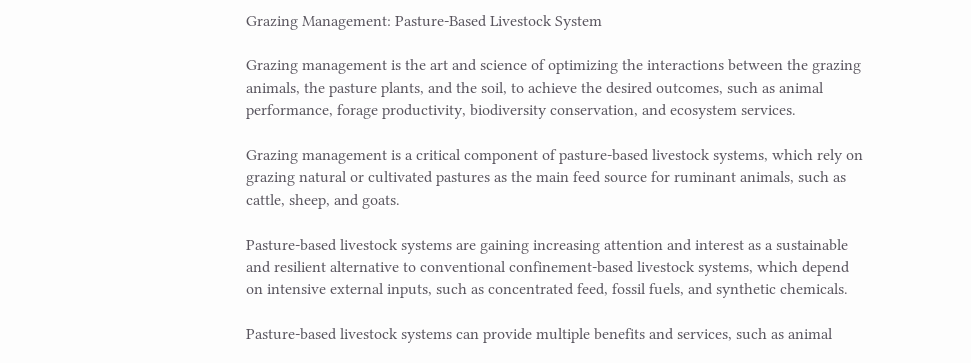Grazing Management: Pasture-Based Livestock System

Grazing management is the art and science of optimizing the interactions between the grazing animals, the pasture plants, and the soil, to achieve the desired outcomes, such as animal performance, forage productivity, biodiversity conservation, and ecosystem services.

Grazing management is a critical component of pasture-based livestock systems, which rely on grazing natural or cultivated pastures as the main feed source for ruminant animals, such as cattle, sheep, and goats.

Pasture-based livestock systems are gaining increasing attention and interest as a sustainable and resilient alternative to conventional confinement-based livestock systems, which depend on intensive external inputs, such as concentrated feed, fossil fuels, and synthetic chemicals.

Pasture-based livestock systems can provide multiple benefits and services, such as animal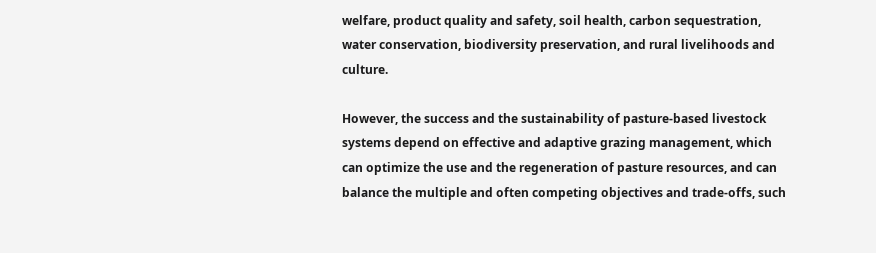welfare, product quality and safety, soil health, carbon sequestration, water conservation, biodiversity preservation, and rural livelihoods and culture.

However, the success and the sustainability of pasture-based livestock systems depend on effective and adaptive grazing management, which can optimize the use and the regeneration of pasture resources, and can balance the multiple and often competing objectives and trade-offs, such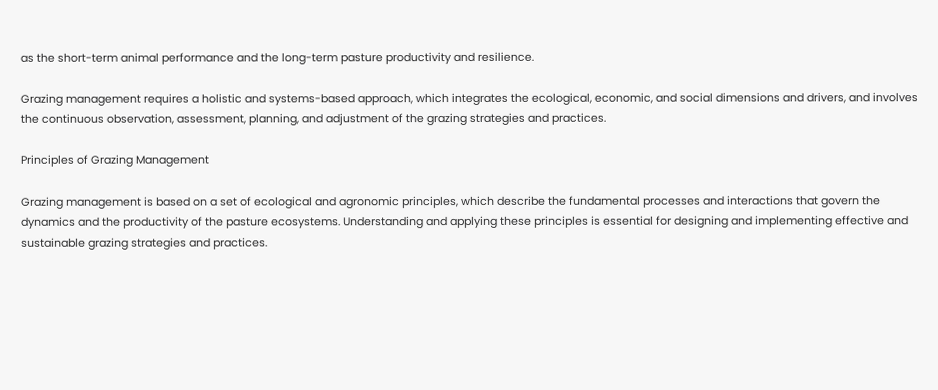as the short-term animal performance and the long-term pasture productivity and resilience.

Grazing management requires a holistic and systems-based approach, which integrates the ecological, economic, and social dimensions and drivers, and involves the continuous observation, assessment, planning, and adjustment of the grazing strategies and practices.

Principles of Grazing Management

Grazing management is based on a set of ecological and agronomic principles, which describe the fundamental processes and interactions that govern the dynamics and the productivity of the pasture ecosystems. Understanding and applying these principles is essential for designing and implementing effective and sustainable grazing strategies and practices.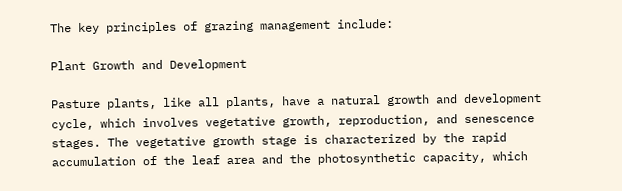The key principles of grazing management include:

Plant Growth and Development

Pasture plants, like all plants, have a natural growth and development cycle, which involves vegetative growth, reproduction, and senescence stages. The vegetative growth stage is characterized by the rapid accumulation of the leaf area and the photosynthetic capacity, which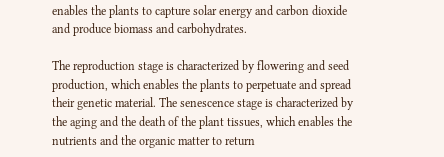enables the plants to capture solar energy and carbon dioxide and produce biomass and carbohydrates.

The reproduction stage is characterized by flowering and seed production, which enables the plants to perpetuate and spread their genetic material. The senescence stage is characterized by the aging and the death of the plant tissues, which enables the nutrients and the organic matter to return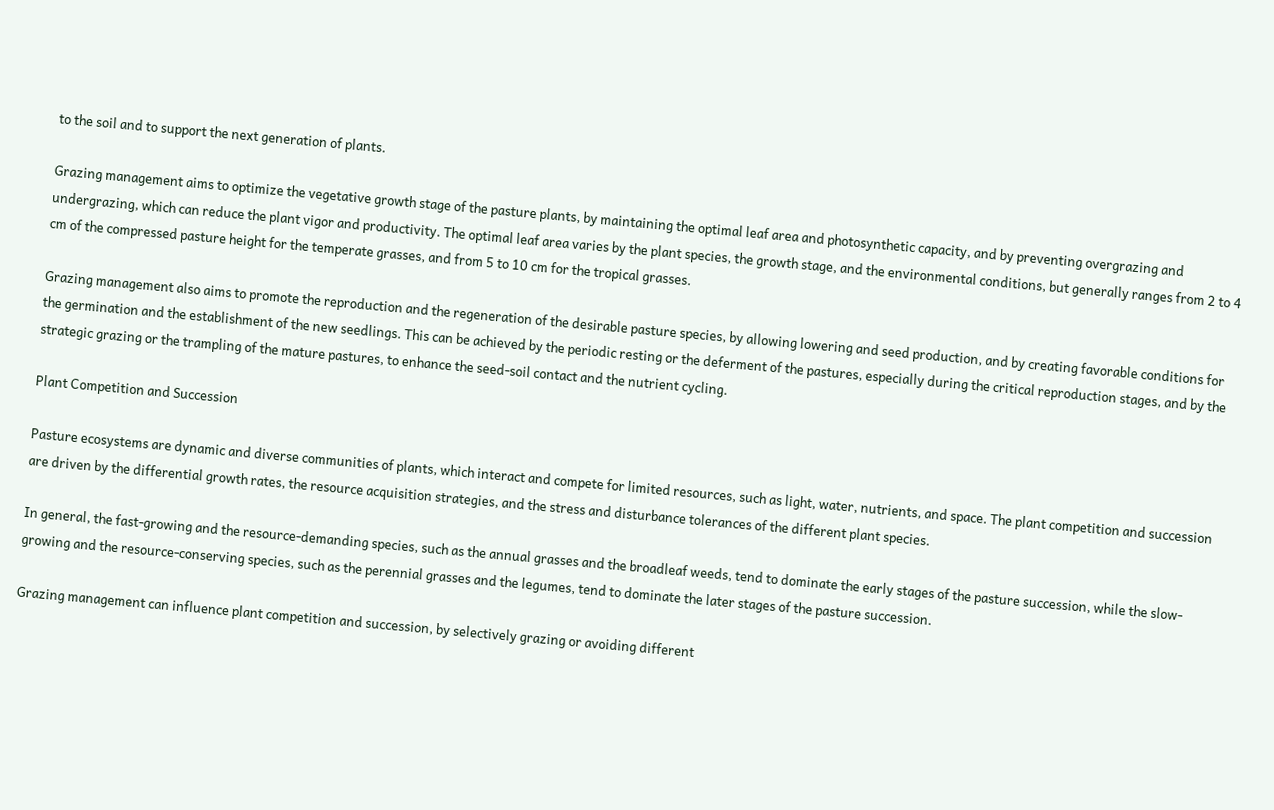to the soil and to support the next generation of plants.

Grazing management aims to optimize the vegetative growth stage of the pasture plants, by maintaining the optimal leaf area and photosynthetic capacity, and by preventing overgrazing and undergrazing, which can reduce the plant vigor and productivity. The optimal leaf area varies by the plant species, the growth stage, and the environmental conditions, but generally ranges from 2 to 4 cm of the compressed pasture height for the temperate grasses, and from 5 to 10 cm for the tropical grasses.

Grazing management also aims to promote the reproduction and the regeneration of the desirable pasture species, by allowing lowering and seed production, and by creating favorable conditions for the germination and the establishment of the new seedlings. This can be achieved by the periodic resting or the deferment of the pastures, especially during the critical reproduction stages, and by the strategic grazing or the trampling of the mature pastures, to enhance the seed-soil contact and the nutrient cycling.

Plant Competition and Succession

Pasture ecosystems are dynamic and diverse communities of plants, which interact and compete for limited resources, such as light, water, nutrients, and space. The plant competition and succession are driven by the differential growth rates, the resource acquisition strategies, and the stress and disturbance tolerances of the different plant species.

In general, the fast-growing and the resource-demanding species, such as the annual grasses and the broadleaf weeds, tend to dominate the early stages of the pasture succession, while the slow-growing and the resource-conserving species, such as the perennial grasses and the legumes, tend to dominate the later stages of the pasture succession.

Grazing management can influence plant competition and succession, by selectively grazing or avoiding different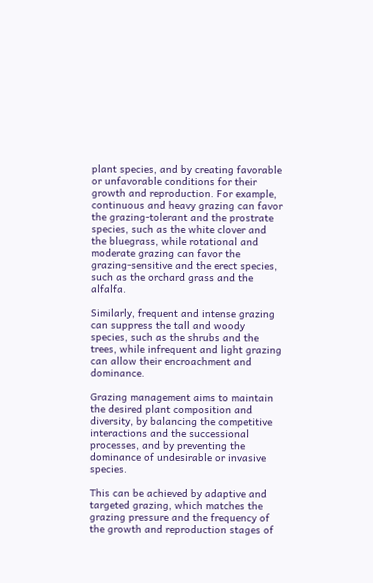plant species, and by creating favorable or unfavorable conditions for their growth and reproduction. For example, continuous and heavy grazing can favor the grazing-tolerant and the prostrate species, such as the white clover and the bluegrass, while rotational and moderate grazing can favor the grazing-sensitive and the erect species, such as the orchard grass and the alfalfa.

Similarly, frequent and intense grazing can suppress the tall and woody species, such as the shrubs and the trees, while infrequent and light grazing can allow their encroachment and dominance.

Grazing management aims to maintain the desired plant composition and diversity, by balancing the competitive interactions and the successional processes, and by preventing the dominance of undesirable or invasive species.

This can be achieved by adaptive and targeted grazing, which matches the grazing pressure and the frequency of the growth and reproduction stages of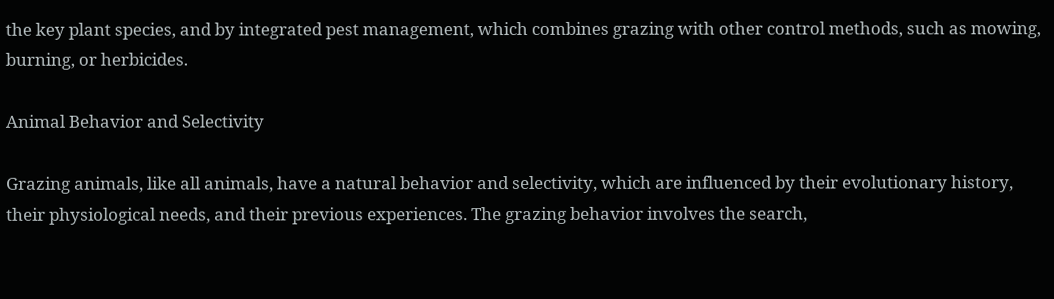the key plant species, and by integrated pest management, which combines grazing with other control methods, such as mowing, burning, or herbicides.

Animal Behavior and Selectivity

Grazing animals, like all animals, have a natural behavior and selectivity, which are influenced by their evolutionary history, their physiological needs, and their previous experiences. The grazing behavior involves the search,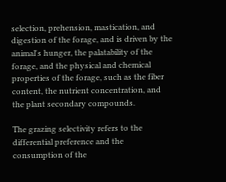selection, prehension, mastication, and digestion of the forage, and is driven by the animal's hunger, the palatability of the forage, and the physical and chemical properties of the forage, such as the fiber content, the nutrient concentration, and the plant secondary compounds.

The grazing selectivity refers to the differential preference and the consumption of the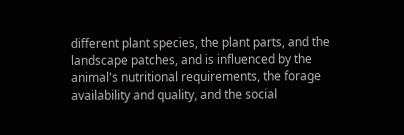different plant species, the plant parts, and the landscape patches, and is influenced by the animal's nutritional requirements, the forage availability and quality, and the social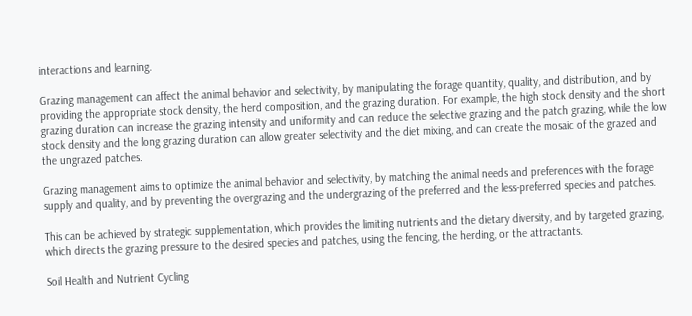interactions and learning.

Grazing management can affect the animal behavior and selectivity, by manipulating the forage quantity, quality, and distribution, and by providing the appropriate stock density, the herd composition, and the grazing duration. For example, the high stock density and the short grazing duration can increase the grazing intensity and uniformity and can reduce the selective grazing and the patch grazing, while the low stock density and the long grazing duration can allow greater selectivity and the diet mixing, and can create the mosaic of the grazed and the ungrazed patches.

Grazing management aims to optimize the animal behavior and selectivity, by matching the animal needs and preferences with the forage supply and quality, and by preventing the overgrazing and the undergrazing of the preferred and the less-preferred species and patches.

This can be achieved by strategic supplementation, which provides the limiting nutrients and the dietary diversity, and by targeted grazing, which directs the grazing pressure to the desired species and patches, using the fencing, the herding, or the attractants.

Soil Health and Nutrient Cycling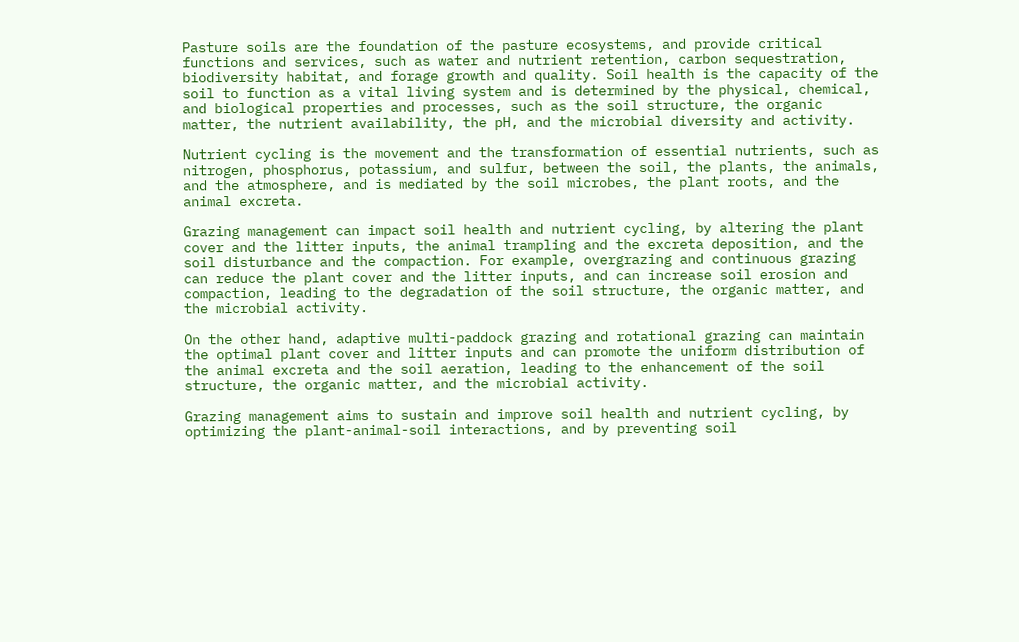Pasture soils are the foundation of the pasture ecosystems, and provide critical functions and services, such as water and nutrient retention, carbon sequestration, biodiversity habitat, and forage growth and quality. Soil health is the capacity of the soil to function as a vital living system and is determined by the physical, chemical, and biological properties and processes, such as the soil structure, the organic matter, the nutrient availability, the pH, and the microbial diversity and activity.

Nutrient cycling is the movement and the transformation of essential nutrients, such as nitrogen, phosphorus, potassium, and sulfur, between the soil, the plants, the animals, and the atmosphere, and is mediated by the soil microbes, the plant roots, and the animal excreta.

Grazing management can impact soil health and nutrient cycling, by altering the plant cover and the litter inputs, the animal trampling and the excreta deposition, and the soil disturbance and the compaction. For example, overgrazing and continuous grazing can reduce the plant cover and the litter inputs, and can increase soil erosion and compaction, leading to the degradation of the soil structure, the organic matter, and the microbial activity.

On the other hand, adaptive multi-paddock grazing and rotational grazing can maintain the optimal plant cover and litter inputs and can promote the uniform distribution of the animal excreta and the soil aeration, leading to the enhancement of the soil structure, the organic matter, and the microbial activity.

Grazing management aims to sustain and improve soil health and nutrient cycling, by optimizing the plant-animal-soil interactions, and by preventing soil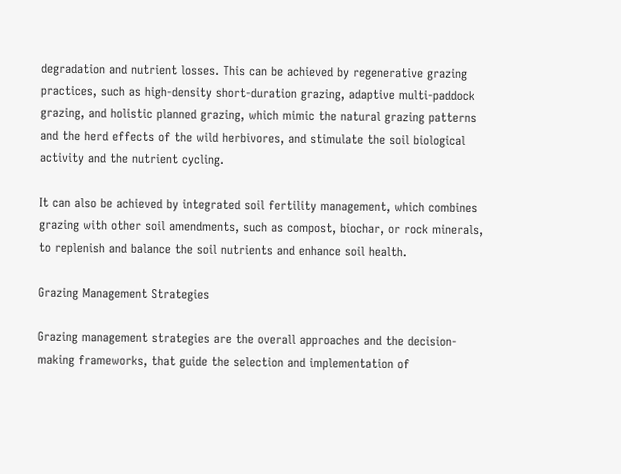degradation and nutrient losses. This can be achieved by regenerative grazing practices, such as high-density short-duration grazing, adaptive multi-paddock grazing, and holistic planned grazing, which mimic the natural grazing patterns and the herd effects of the wild herbivores, and stimulate the soil biological activity and the nutrient cycling.

It can also be achieved by integrated soil fertility management, which combines grazing with other soil amendments, such as compost, biochar, or rock minerals, to replenish and balance the soil nutrients and enhance soil health.

Grazing Management Strategies

Grazing management strategies are the overall approaches and the decision-making frameworks, that guide the selection and implementation of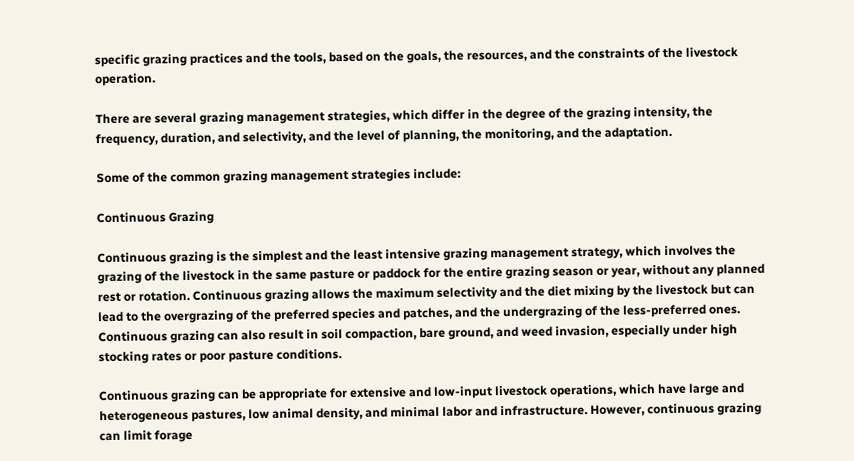specific grazing practices and the tools, based on the goals, the resources, and the constraints of the livestock operation.

There are several grazing management strategies, which differ in the degree of the grazing intensity, the frequency, duration, and selectivity, and the level of planning, the monitoring, and the adaptation.

Some of the common grazing management strategies include:

Continuous Grazing

Continuous grazing is the simplest and the least intensive grazing management strategy, which involves the grazing of the livestock in the same pasture or paddock for the entire grazing season or year, without any planned rest or rotation. Continuous grazing allows the maximum selectivity and the diet mixing by the livestock but can lead to the overgrazing of the preferred species and patches, and the undergrazing of the less-preferred ones. Continuous grazing can also result in soil compaction, bare ground, and weed invasion, especially under high stocking rates or poor pasture conditions.

Continuous grazing can be appropriate for extensive and low-input livestock operations, which have large and heterogeneous pastures, low animal density, and minimal labor and infrastructure. However, continuous grazing can limit forage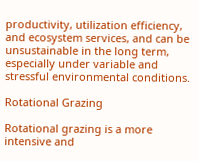productivity, utilization efficiency, and ecosystem services, and can be unsustainable in the long term, especially under variable and stressful environmental conditions.

Rotational Grazing

Rotational grazing is a more intensive and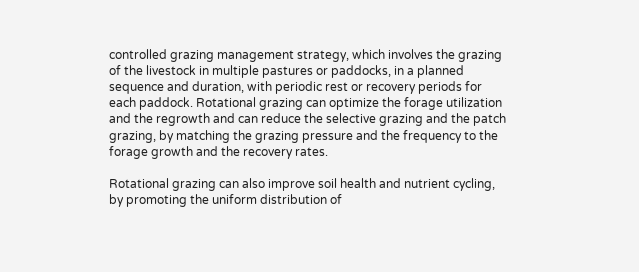controlled grazing management strategy, which involves the grazing of the livestock in multiple pastures or paddocks, in a planned sequence and duration, with periodic rest or recovery periods for each paddock. Rotational grazing can optimize the forage utilization and the regrowth and can reduce the selective grazing and the patch grazing, by matching the grazing pressure and the frequency to the forage growth and the recovery rates.

Rotational grazing can also improve soil health and nutrient cycling, by promoting the uniform distribution of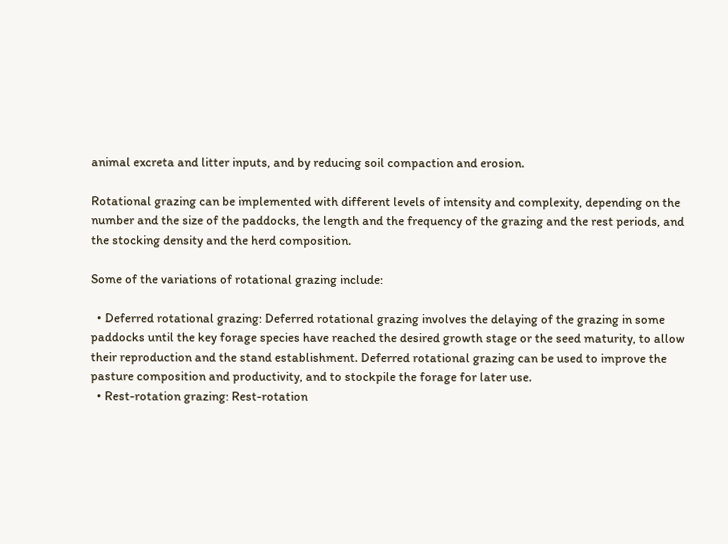animal excreta and litter inputs, and by reducing soil compaction and erosion.

Rotational grazing can be implemented with different levels of intensity and complexity, depending on the number and the size of the paddocks, the length and the frequency of the grazing and the rest periods, and the stocking density and the herd composition.

Some of the variations of rotational grazing include:

  • Deferred rotational grazing: Deferred rotational grazing involves the delaying of the grazing in some paddocks until the key forage species have reached the desired growth stage or the seed maturity, to allow their reproduction and the stand establishment. Deferred rotational grazing can be used to improve the pasture composition and productivity, and to stockpile the forage for later use.
  • Rest-rotation grazing: Rest-rotation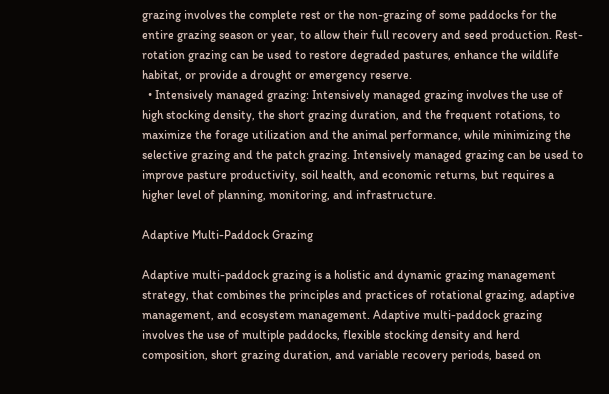grazing involves the complete rest or the non-grazing of some paddocks for the entire grazing season or year, to allow their full recovery and seed production. Rest-rotation grazing can be used to restore degraded pastures, enhance the wildlife habitat, or provide a drought or emergency reserve.
  • Intensively managed grazing: Intensively managed grazing involves the use of high stocking density, the short grazing duration, and the frequent rotations, to maximize the forage utilization and the animal performance, while minimizing the selective grazing and the patch grazing. Intensively managed grazing can be used to improve pasture productivity, soil health, and economic returns, but requires a higher level of planning, monitoring, and infrastructure.

Adaptive Multi-Paddock Grazing

Adaptive multi-paddock grazing is a holistic and dynamic grazing management strategy, that combines the principles and practices of rotational grazing, adaptive management, and ecosystem management. Adaptive multi-paddock grazing involves the use of multiple paddocks, flexible stocking density and herd composition, short grazing duration, and variable recovery periods, based on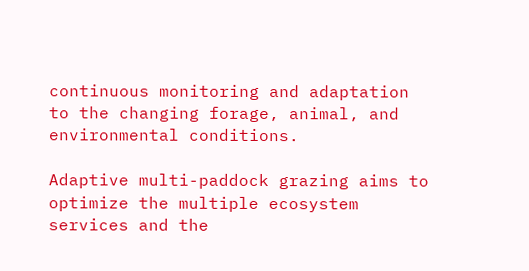continuous monitoring and adaptation to the changing forage, animal, and environmental conditions.

Adaptive multi-paddock grazing aims to optimize the multiple ecosystem services and the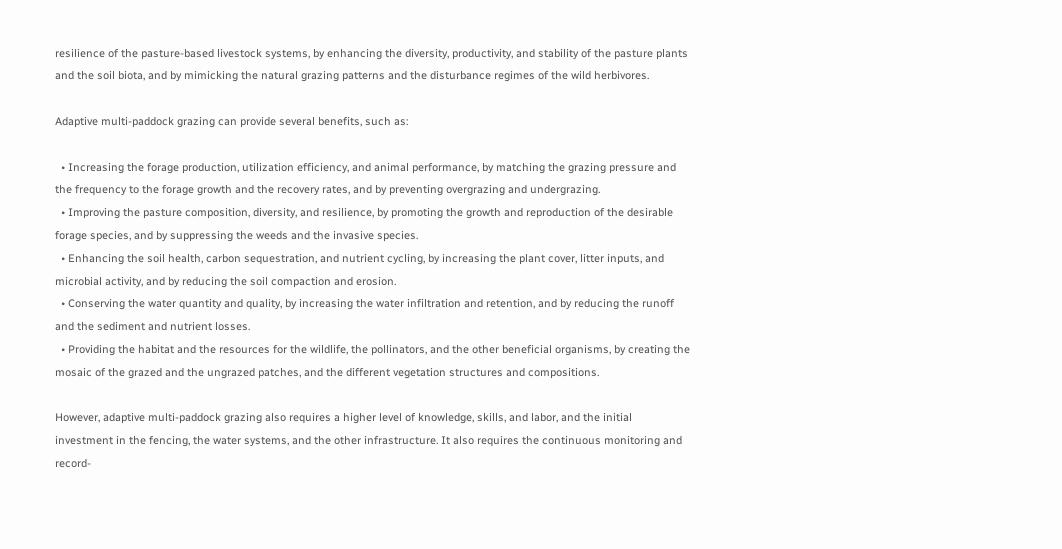resilience of the pasture-based livestock systems, by enhancing the diversity, productivity, and stability of the pasture plants and the soil biota, and by mimicking the natural grazing patterns and the disturbance regimes of the wild herbivores.

Adaptive multi-paddock grazing can provide several benefits, such as:

  • Increasing the forage production, utilization efficiency, and animal performance, by matching the grazing pressure and the frequency to the forage growth and the recovery rates, and by preventing overgrazing and undergrazing.
  • Improving the pasture composition, diversity, and resilience, by promoting the growth and reproduction of the desirable forage species, and by suppressing the weeds and the invasive species.
  • Enhancing the soil health, carbon sequestration, and nutrient cycling, by increasing the plant cover, litter inputs, and microbial activity, and by reducing the soil compaction and erosion.
  • Conserving the water quantity and quality, by increasing the water infiltration and retention, and by reducing the runoff and the sediment and nutrient losses.
  • Providing the habitat and the resources for the wildlife, the pollinators, and the other beneficial organisms, by creating the mosaic of the grazed and the ungrazed patches, and the different vegetation structures and compositions.

However, adaptive multi-paddock grazing also requires a higher level of knowledge, skills, and labor, and the initial investment in the fencing, the water systems, and the other infrastructure. It also requires the continuous monitoring and record-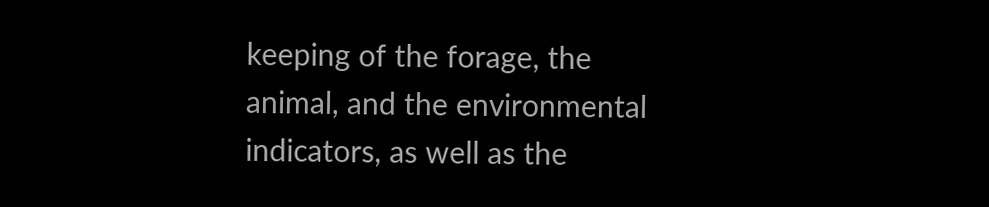keeping of the forage, the animal, and the environmental indicators, as well as the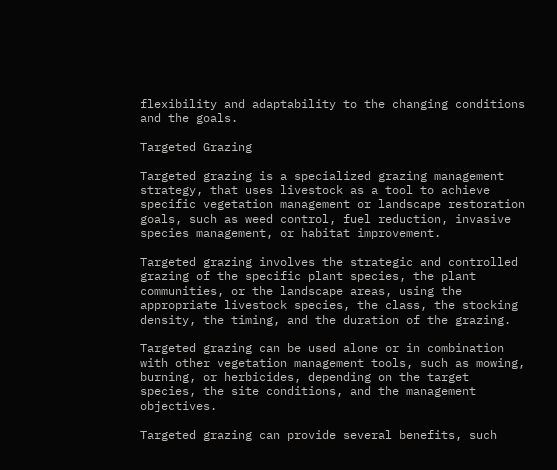flexibility and adaptability to the changing conditions and the goals.

Targeted Grazing

Targeted grazing is a specialized grazing management strategy, that uses livestock as a tool to achieve specific vegetation management or landscape restoration goals, such as weed control, fuel reduction, invasive species management, or habitat improvement.

Targeted grazing involves the strategic and controlled grazing of the specific plant species, the plant communities, or the landscape areas, using the appropriate livestock species, the class, the stocking density, the timing, and the duration of the grazing.

Targeted grazing can be used alone or in combination with other vegetation management tools, such as mowing, burning, or herbicides, depending on the target species, the site conditions, and the management objectives.

Targeted grazing can provide several benefits, such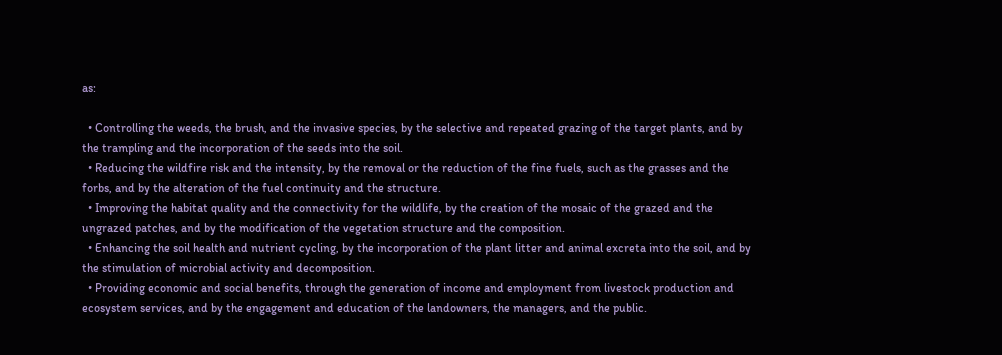as:

  • Controlling the weeds, the brush, and the invasive species, by the selective and repeated grazing of the target plants, and by the trampling and the incorporation of the seeds into the soil.
  • Reducing the wildfire risk and the intensity, by the removal or the reduction of the fine fuels, such as the grasses and the forbs, and by the alteration of the fuel continuity and the structure.
  • Improving the habitat quality and the connectivity for the wildlife, by the creation of the mosaic of the grazed and the ungrazed patches, and by the modification of the vegetation structure and the composition.
  • Enhancing the soil health and nutrient cycling, by the incorporation of the plant litter and animal excreta into the soil, and by the stimulation of microbial activity and decomposition.
  • Providing economic and social benefits, through the generation of income and employment from livestock production and ecosystem services, and by the engagement and education of the landowners, the managers, and the public.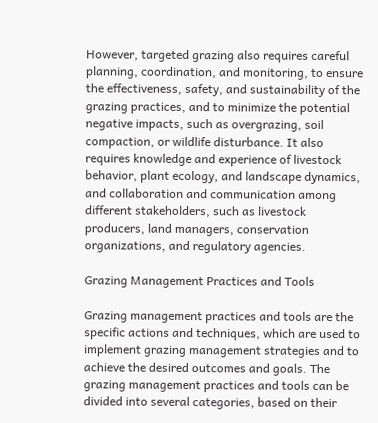However, targeted grazing also requires careful planning, coordination, and monitoring, to ensure the effectiveness, safety, and sustainability of the grazing practices, and to minimize the potential negative impacts, such as overgrazing, soil compaction, or wildlife disturbance. It also requires knowledge and experience of livestock behavior, plant ecology, and landscape dynamics, and collaboration and communication among different stakeholders, such as livestock producers, land managers, conservation organizations, and regulatory agencies.

Grazing Management Practices and Tools

Grazing management practices and tools are the specific actions and techniques, which are used to implement grazing management strategies and to achieve the desired outcomes and goals. The grazing management practices and tools can be divided into several categories, based on their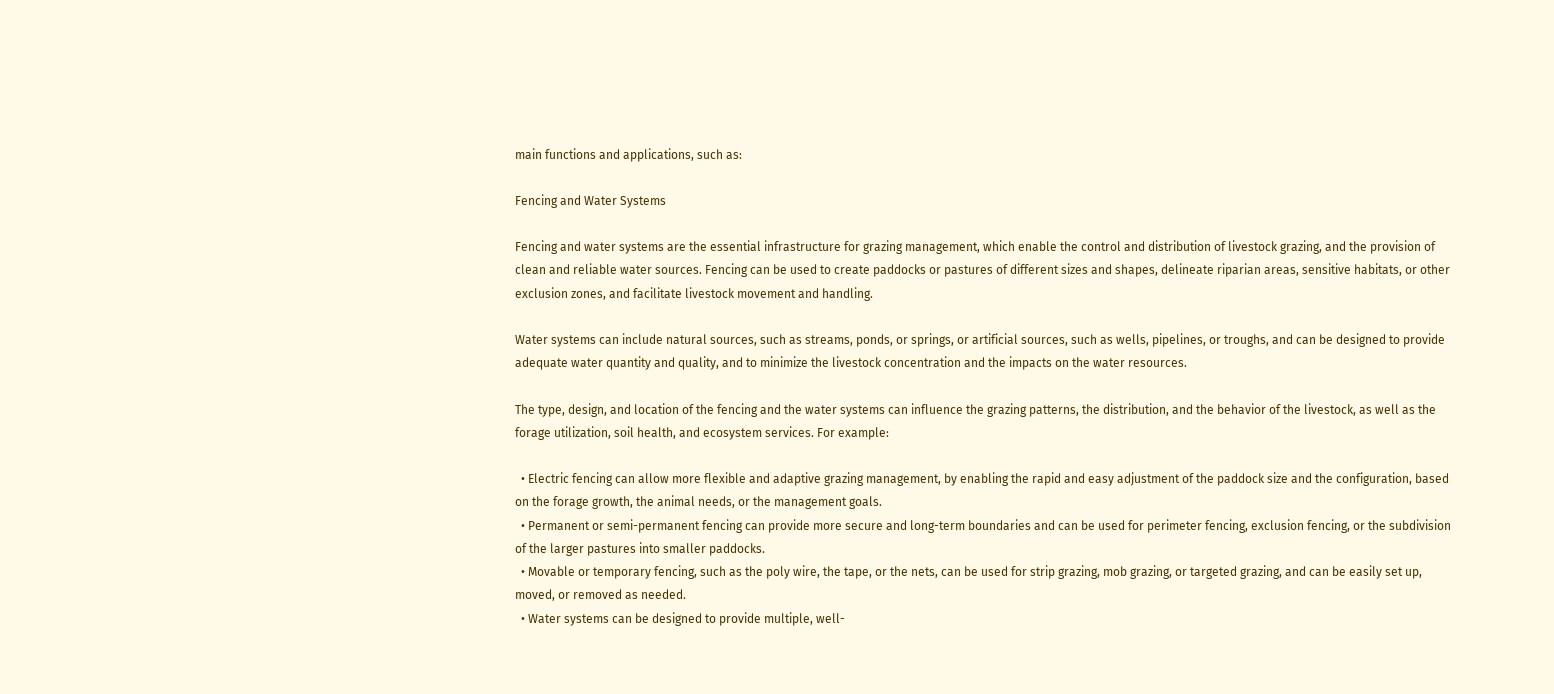main functions and applications, such as:

Fencing and Water Systems

Fencing and water systems are the essential infrastructure for grazing management, which enable the control and distribution of livestock grazing, and the provision of clean and reliable water sources. Fencing can be used to create paddocks or pastures of different sizes and shapes, delineate riparian areas, sensitive habitats, or other exclusion zones, and facilitate livestock movement and handling.

Water systems can include natural sources, such as streams, ponds, or springs, or artificial sources, such as wells, pipelines, or troughs, and can be designed to provide adequate water quantity and quality, and to minimize the livestock concentration and the impacts on the water resources.

The type, design, and location of the fencing and the water systems can influence the grazing patterns, the distribution, and the behavior of the livestock, as well as the forage utilization, soil health, and ecosystem services. For example:

  • Electric fencing can allow more flexible and adaptive grazing management, by enabling the rapid and easy adjustment of the paddock size and the configuration, based on the forage growth, the animal needs, or the management goals.
  • Permanent or semi-permanent fencing can provide more secure and long-term boundaries and can be used for perimeter fencing, exclusion fencing, or the subdivision of the larger pastures into smaller paddocks.
  • Movable or temporary fencing, such as the poly wire, the tape, or the nets, can be used for strip grazing, mob grazing, or targeted grazing, and can be easily set up, moved, or removed as needed.
  • Water systems can be designed to provide multiple, well-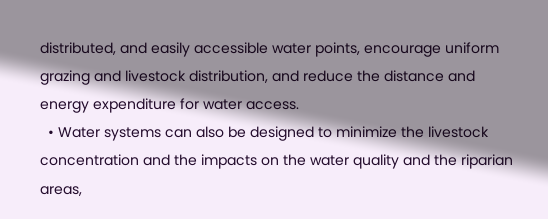distributed, and easily accessible water points, encourage uniform grazing and livestock distribution, and reduce the distance and energy expenditure for water access.
  • Water systems can also be designed to minimize the livestock concentration and the impacts on the water quality and the riparian areas,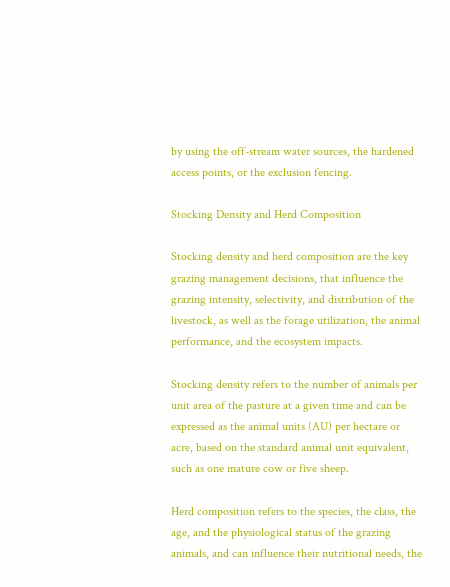by using the off-stream water sources, the hardened access points, or the exclusion fencing.

Stocking Density and Herd Composition

Stocking density and herd composition are the key grazing management decisions, that influence the grazing intensity, selectivity, and distribution of the livestock, as well as the forage utilization, the animal performance, and the ecosystem impacts.

Stocking density refers to the number of animals per unit area of the pasture at a given time and can be expressed as the animal units (AU) per hectare or acre, based on the standard animal unit equivalent, such as one mature cow or five sheep.

Herd composition refers to the species, the class, the age, and the physiological status of the grazing animals, and can influence their nutritional needs, the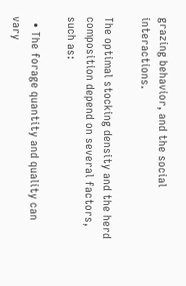grazing behavior, and the social interactions.

The optimal stocking density and the herd composition depend on several factors, such as:

  • The forage quantity and quality can vary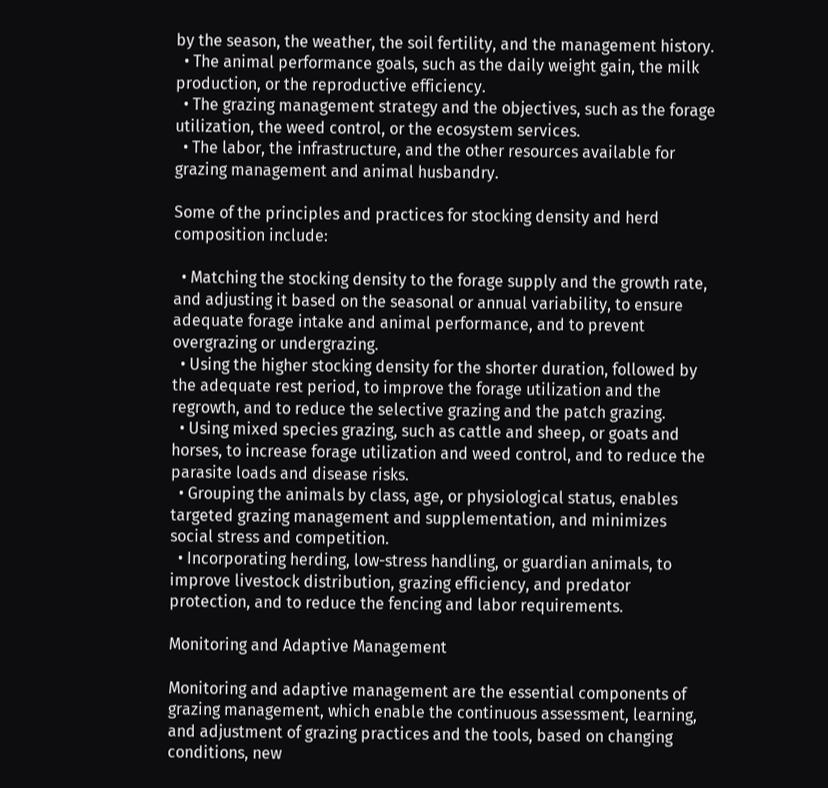by the season, the weather, the soil fertility, and the management history.
  • The animal performance goals, such as the daily weight gain, the milk production, or the reproductive efficiency.
  • The grazing management strategy and the objectives, such as the forage utilization, the weed control, or the ecosystem services.
  • The labor, the infrastructure, and the other resources available for grazing management and animal husbandry.

Some of the principles and practices for stocking density and herd composition include:

  • Matching the stocking density to the forage supply and the growth rate, and adjusting it based on the seasonal or annual variability, to ensure adequate forage intake and animal performance, and to prevent overgrazing or undergrazing.
  • Using the higher stocking density for the shorter duration, followed by the adequate rest period, to improve the forage utilization and the regrowth, and to reduce the selective grazing and the patch grazing.
  • Using mixed species grazing, such as cattle and sheep, or goats and horses, to increase forage utilization and weed control, and to reduce the parasite loads and disease risks.
  • Grouping the animals by class, age, or physiological status, enables targeted grazing management and supplementation, and minimizes social stress and competition.
  • Incorporating herding, low-stress handling, or guardian animals, to improve livestock distribution, grazing efficiency, and predator protection, and to reduce the fencing and labor requirements.

Monitoring and Adaptive Management

Monitoring and adaptive management are the essential components of grazing management, which enable the continuous assessment, learning, and adjustment of grazing practices and the tools, based on changing conditions, new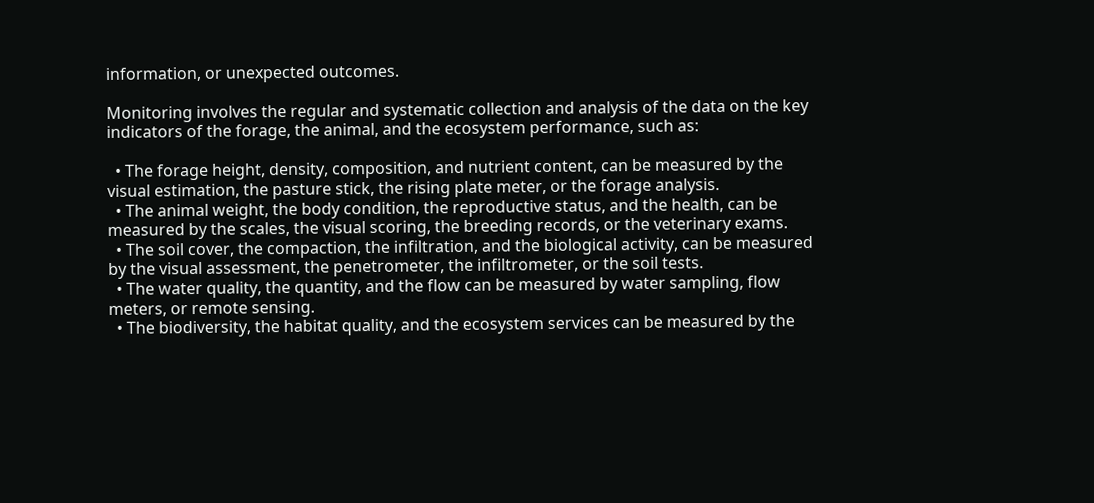information, or unexpected outcomes.

Monitoring involves the regular and systematic collection and analysis of the data on the key indicators of the forage, the animal, and the ecosystem performance, such as:

  • The forage height, density, composition, and nutrient content, can be measured by the visual estimation, the pasture stick, the rising plate meter, or the forage analysis.
  • The animal weight, the body condition, the reproductive status, and the health, can be measured by the scales, the visual scoring, the breeding records, or the veterinary exams.
  • The soil cover, the compaction, the infiltration, and the biological activity, can be measured by the visual assessment, the penetrometer, the infiltrometer, or the soil tests.
  • The water quality, the quantity, and the flow can be measured by water sampling, flow meters, or remote sensing.
  • The biodiversity, the habitat quality, and the ecosystem services can be measured by the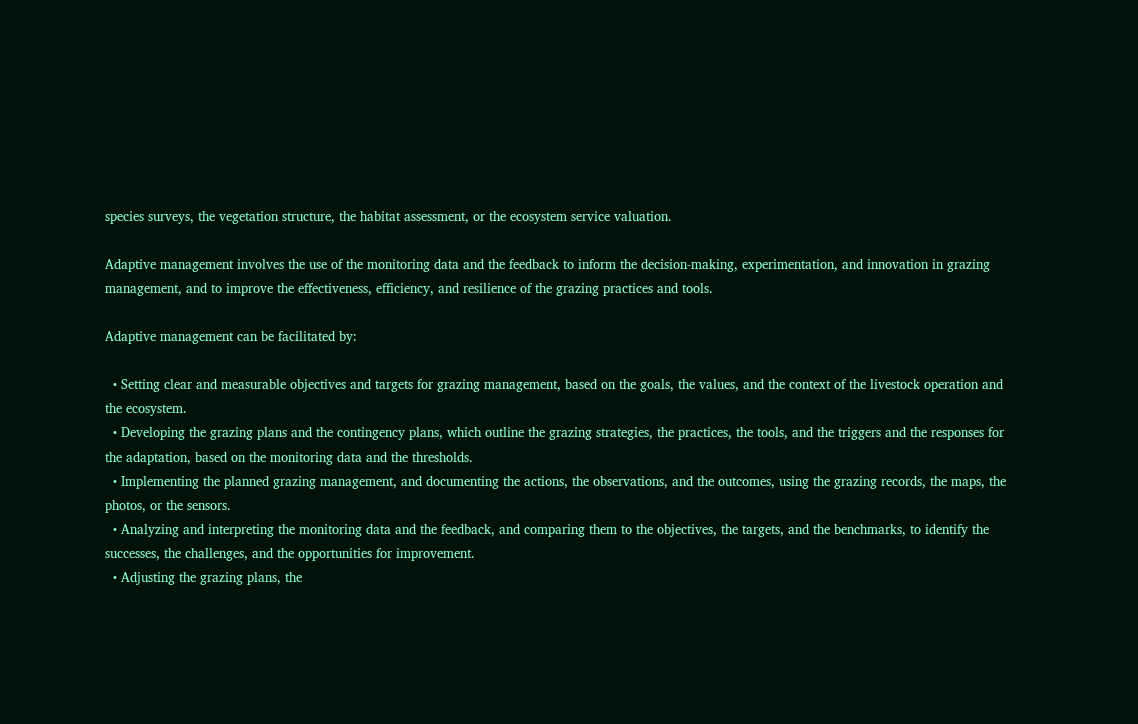species surveys, the vegetation structure, the habitat assessment, or the ecosystem service valuation.

Adaptive management involves the use of the monitoring data and the feedback to inform the decision-making, experimentation, and innovation in grazing management, and to improve the effectiveness, efficiency, and resilience of the grazing practices and tools.

Adaptive management can be facilitated by:

  • Setting clear and measurable objectives and targets for grazing management, based on the goals, the values, and the context of the livestock operation and the ecosystem.
  • Developing the grazing plans and the contingency plans, which outline the grazing strategies, the practices, the tools, and the triggers and the responses for the adaptation, based on the monitoring data and the thresholds.
  • Implementing the planned grazing management, and documenting the actions, the observations, and the outcomes, using the grazing records, the maps, the photos, or the sensors.
  • Analyzing and interpreting the monitoring data and the feedback, and comparing them to the objectives, the targets, and the benchmarks, to identify the successes, the challenges, and the opportunities for improvement.
  • Adjusting the grazing plans, the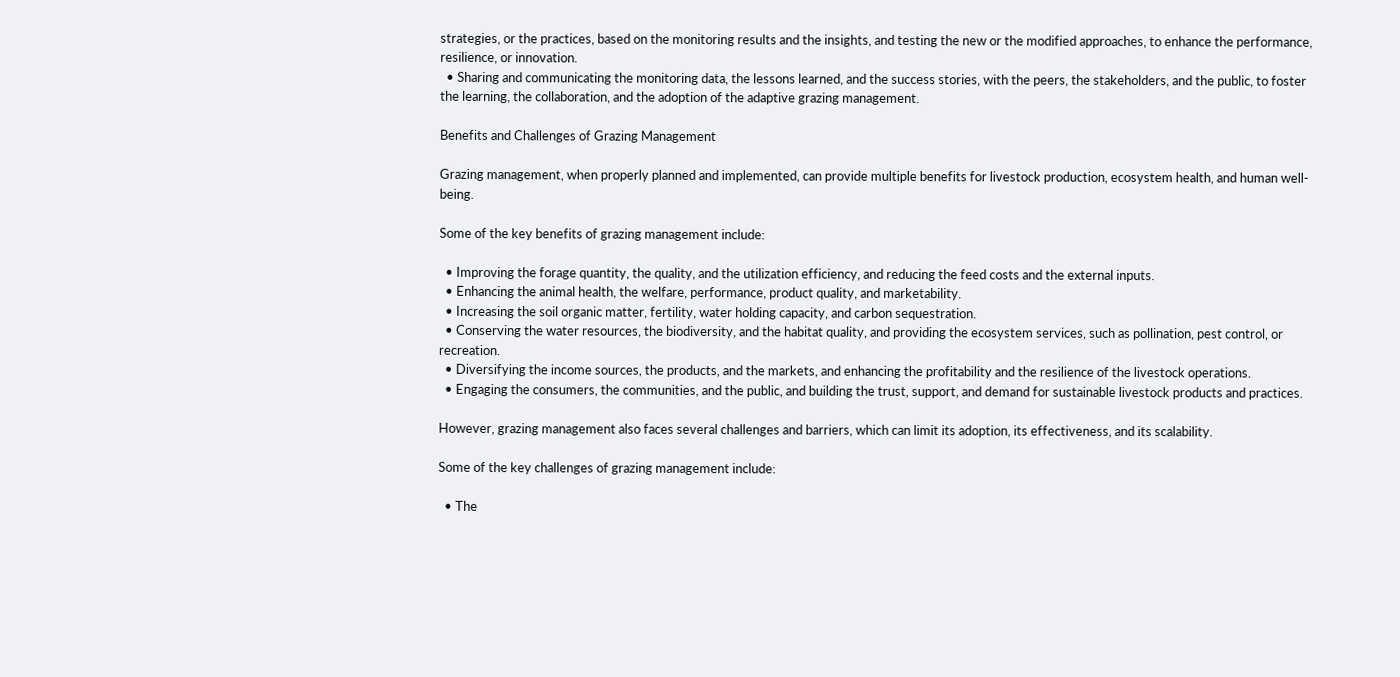strategies, or the practices, based on the monitoring results and the insights, and testing the new or the modified approaches, to enhance the performance, resilience, or innovation.
  • Sharing and communicating the monitoring data, the lessons learned, and the success stories, with the peers, the stakeholders, and the public, to foster the learning, the collaboration, and the adoption of the adaptive grazing management.

Benefits and Challenges of Grazing Management

Grazing management, when properly planned and implemented, can provide multiple benefits for livestock production, ecosystem health, and human well-being.

Some of the key benefits of grazing management include:

  • Improving the forage quantity, the quality, and the utilization efficiency, and reducing the feed costs and the external inputs.
  • Enhancing the animal health, the welfare, performance, product quality, and marketability.
  • Increasing the soil organic matter, fertility, water holding capacity, and carbon sequestration.
  • Conserving the water resources, the biodiversity, and the habitat quality, and providing the ecosystem services, such as pollination, pest control, or recreation.
  • Diversifying the income sources, the products, and the markets, and enhancing the profitability and the resilience of the livestock operations.
  • Engaging the consumers, the communities, and the public, and building the trust, support, and demand for sustainable livestock products and practices.

However, grazing management also faces several challenges and barriers, which can limit its adoption, its effectiveness, and its scalability.

Some of the key challenges of grazing management include:

  • The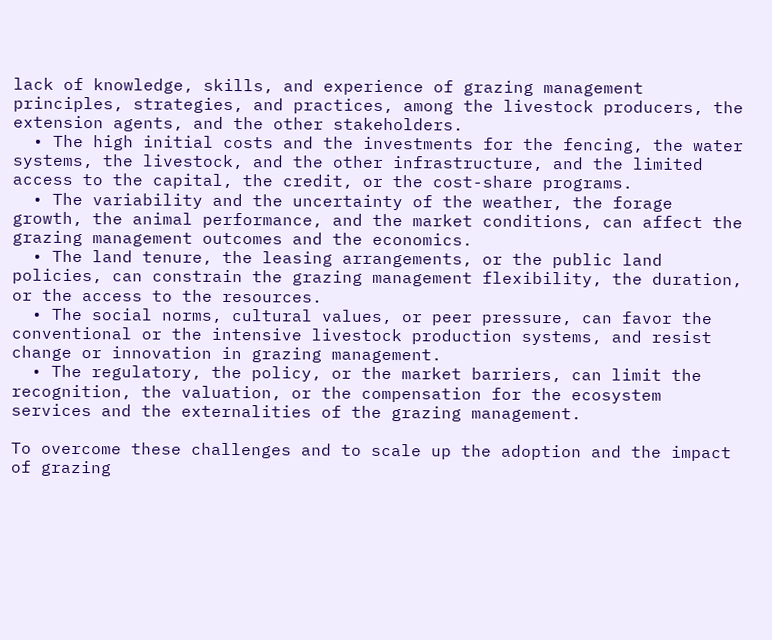lack of knowledge, skills, and experience of grazing management principles, strategies, and practices, among the livestock producers, the extension agents, and the other stakeholders.
  • The high initial costs and the investments for the fencing, the water systems, the livestock, and the other infrastructure, and the limited access to the capital, the credit, or the cost-share programs.
  • The variability and the uncertainty of the weather, the forage growth, the animal performance, and the market conditions, can affect the grazing management outcomes and the economics.
  • The land tenure, the leasing arrangements, or the public land policies, can constrain the grazing management flexibility, the duration, or the access to the resources.
  • The social norms, cultural values, or peer pressure, can favor the conventional or the intensive livestock production systems, and resist change or innovation in grazing management.
  • The regulatory, the policy, or the market barriers, can limit the recognition, the valuation, or the compensation for the ecosystem services and the externalities of the grazing management.

To overcome these challenges and to scale up the adoption and the impact of grazing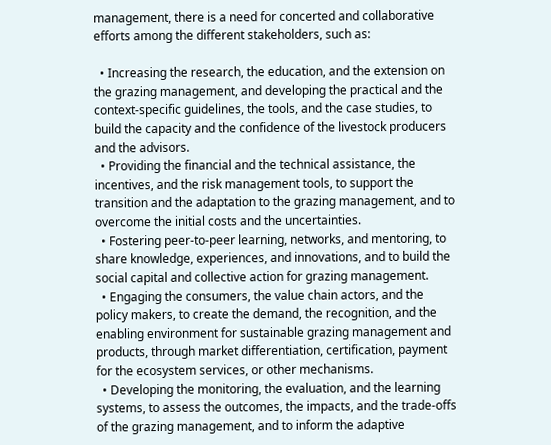management, there is a need for concerted and collaborative efforts among the different stakeholders, such as:

  • Increasing the research, the education, and the extension on the grazing management, and developing the practical and the context-specific guidelines, the tools, and the case studies, to build the capacity and the confidence of the livestock producers and the advisors.
  • Providing the financial and the technical assistance, the incentives, and the risk management tools, to support the transition and the adaptation to the grazing management, and to overcome the initial costs and the uncertainties.
  • Fostering peer-to-peer learning, networks, and mentoring, to share knowledge, experiences, and innovations, and to build the social capital and collective action for grazing management.
  • Engaging the consumers, the value chain actors, and the policy makers, to create the demand, the recognition, and the enabling environment for sustainable grazing management and products, through market differentiation, certification, payment for the ecosystem services, or other mechanisms.
  • Developing the monitoring, the evaluation, and the learning systems, to assess the outcomes, the impacts, and the trade-offs of the grazing management, and to inform the adaptive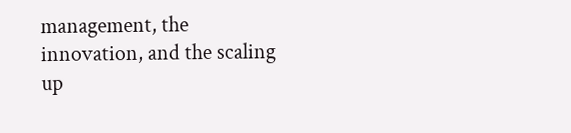management, the innovation, and the scaling up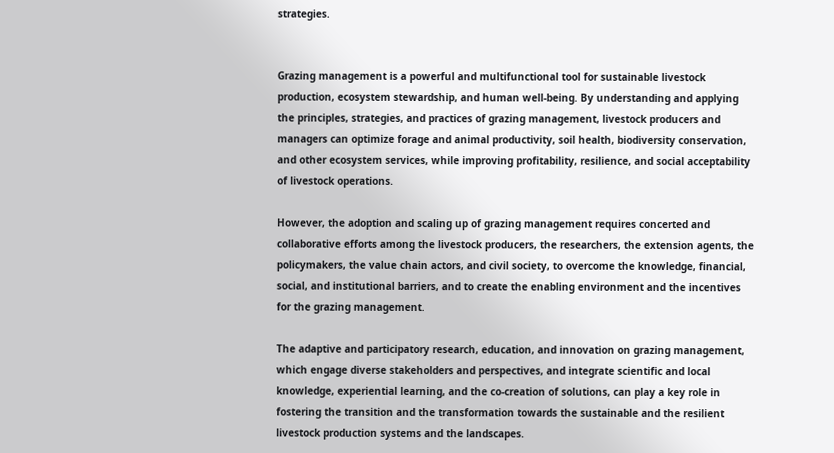strategies.


Grazing management is a powerful and multifunctional tool for sustainable livestock production, ecosystem stewardship, and human well-being. By understanding and applying the principles, strategies, and practices of grazing management, livestock producers and managers can optimize forage and animal productivity, soil health, biodiversity conservation, and other ecosystem services, while improving profitability, resilience, and social acceptability of livestock operations.

However, the adoption and scaling up of grazing management requires concerted and collaborative efforts among the livestock producers, the researchers, the extension agents, the policymakers, the value chain actors, and civil society, to overcome the knowledge, financial, social, and institutional barriers, and to create the enabling environment and the incentives for the grazing management.

The adaptive and participatory research, education, and innovation on grazing management, which engage diverse stakeholders and perspectives, and integrate scientific and local knowledge, experiential learning, and the co-creation of solutions, can play a key role in fostering the transition and the transformation towards the sustainable and the resilient livestock production systems and the landscapes.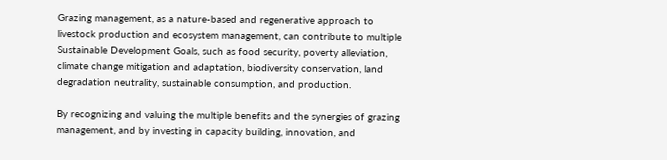Grazing management, as a nature-based and regenerative approach to livestock production and ecosystem management, can contribute to multiple Sustainable Development Goals, such as food security, poverty alleviation, climate change mitigation and adaptation, biodiversity conservation, land degradation neutrality, sustainable consumption, and production.

By recognizing and valuing the multiple benefits and the synergies of grazing management, and by investing in capacity building, innovation, and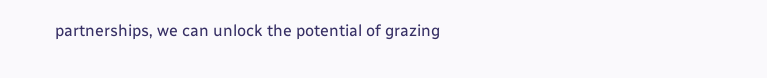partnerships, we can unlock the potential of grazing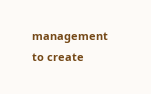management to create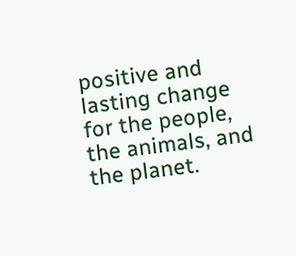positive and lasting change for the people, the animals, and the planet.